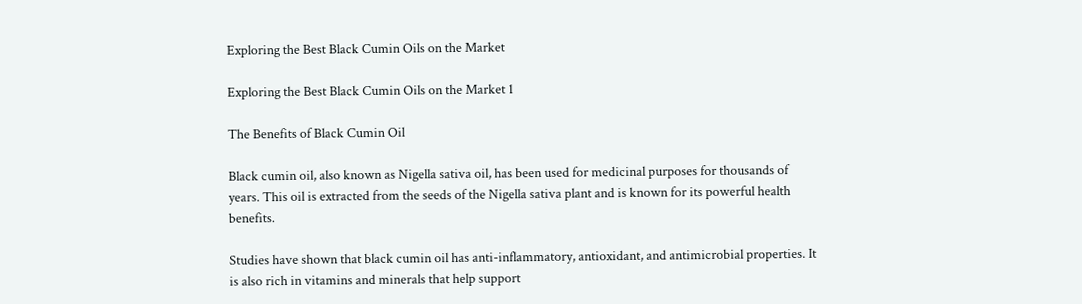Exploring the Best Black Cumin Oils on the Market

Exploring the Best Black Cumin Oils on the Market 1

The Benefits of Black Cumin Oil

Black cumin oil, also known as Nigella sativa oil, has been used for medicinal purposes for thousands of years. This oil is extracted from the seeds of the Nigella sativa plant and is known for its powerful health benefits.

Studies have shown that black cumin oil has anti-inflammatory, antioxidant, and antimicrobial properties. It is also rich in vitamins and minerals that help support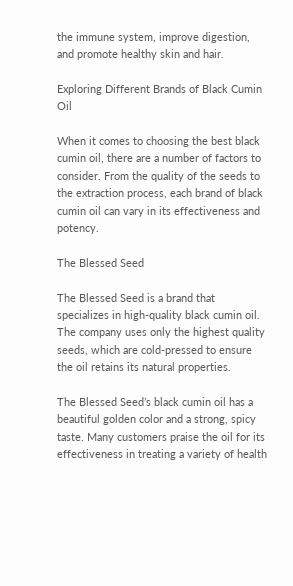the immune system, improve digestion, and promote healthy skin and hair.

Exploring Different Brands of Black Cumin Oil

When it comes to choosing the best black cumin oil, there are a number of factors to consider. From the quality of the seeds to the extraction process, each brand of black cumin oil can vary in its effectiveness and potency.

The Blessed Seed

The Blessed Seed is a brand that specializes in high-quality black cumin oil. The company uses only the highest quality seeds, which are cold-pressed to ensure the oil retains its natural properties.

The Blessed Seed’s black cumin oil has a beautiful golden color and a strong, spicy taste. Many customers praise the oil for its effectiveness in treating a variety of health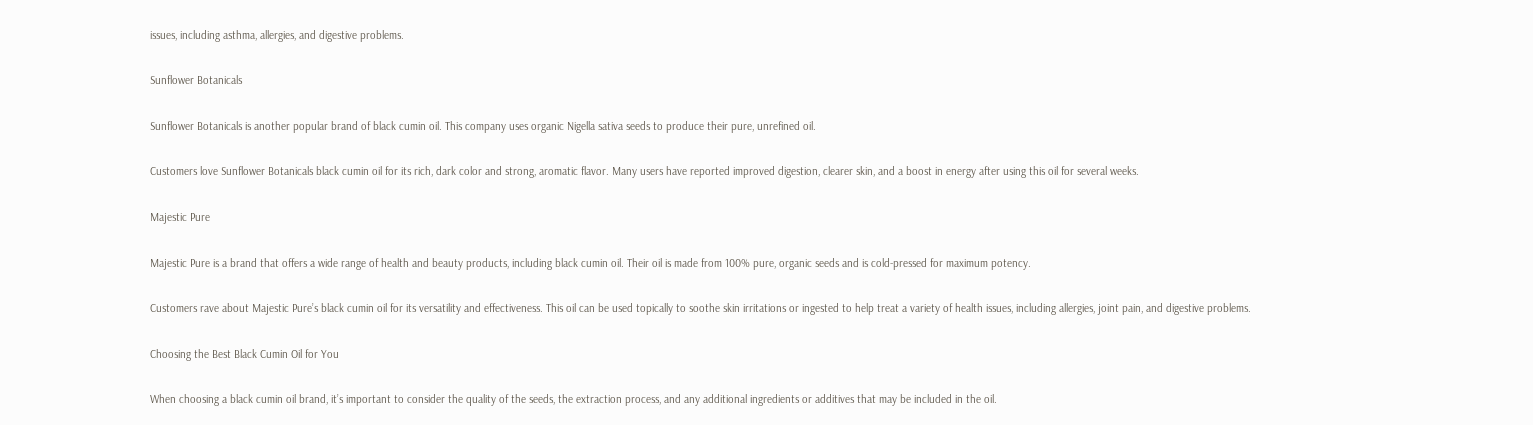issues, including asthma, allergies, and digestive problems.

Sunflower Botanicals

Sunflower Botanicals is another popular brand of black cumin oil. This company uses organic Nigella sativa seeds to produce their pure, unrefined oil.

Customers love Sunflower Botanicals black cumin oil for its rich, dark color and strong, aromatic flavor. Many users have reported improved digestion, clearer skin, and a boost in energy after using this oil for several weeks.

Majestic Pure

Majestic Pure is a brand that offers a wide range of health and beauty products, including black cumin oil. Their oil is made from 100% pure, organic seeds and is cold-pressed for maximum potency.

Customers rave about Majestic Pure’s black cumin oil for its versatility and effectiveness. This oil can be used topically to soothe skin irritations or ingested to help treat a variety of health issues, including allergies, joint pain, and digestive problems.

Choosing the Best Black Cumin Oil for You

When choosing a black cumin oil brand, it’s important to consider the quality of the seeds, the extraction process, and any additional ingredients or additives that may be included in the oil.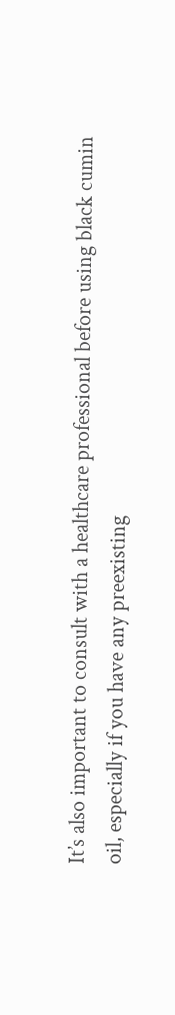It’s also important to consult with a healthcare professional before using black cumin oil, especially if you have any preexisting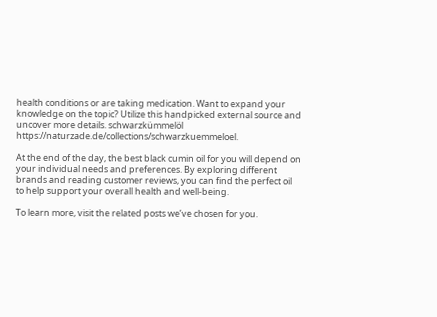health conditions or are taking medication. Want to expand your knowledge on the topic? Utilize this handpicked external source and uncover more details. schwarzkümmelöl https://naturzade.de/collections/schwarzkuemmeloel.

At the end of the day, the best black cumin oil for you will depend on your individual needs and preferences. By exploring different brands and reading customer reviews, you can find the perfect oil to help support your overall health and well-being.

To learn more, visit the related posts we’ve chosen for you.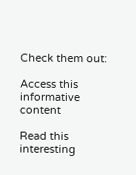Check them out:

Access this informative content

Read this interesting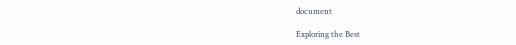document

Exploring the Best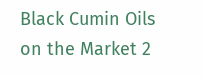Black Cumin Oils on the Market 2